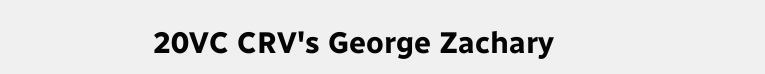20VC CRV's George Zachary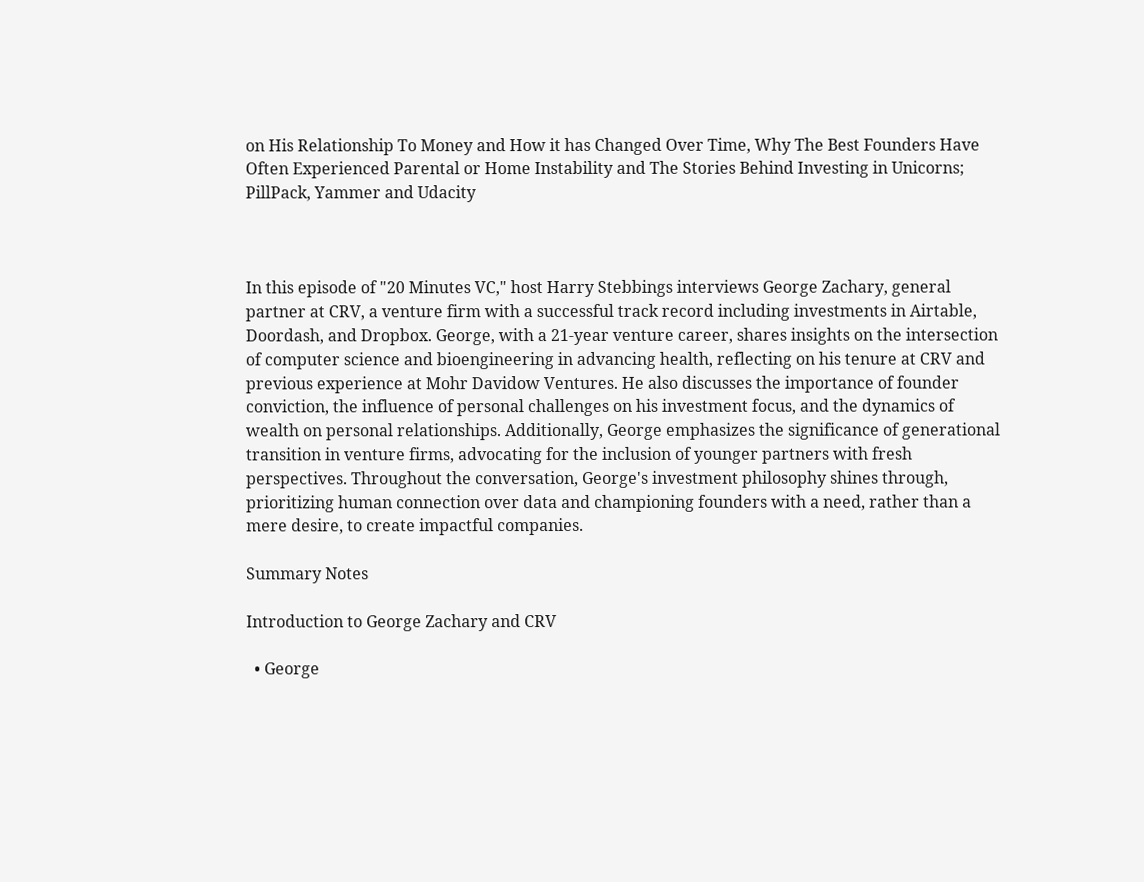on His Relationship To Money and How it has Changed Over Time, Why The Best Founders Have Often Experienced Parental or Home Instability and The Stories Behind Investing in Unicorns; PillPack, Yammer and Udacity



In this episode of "20 Minutes VC," host Harry Stebbings interviews George Zachary, general partner at CRV, a venture firm with a successful track record including investments in Airtable, Doordash, and Dropbox. George, with a 21-year venture career, shares insights on the intersection of computer science and bioengineering in advancing health, reflecting on his tenure at CRV and previous experience at Mohr Davidow Ventures. He also discusses the importance of founder conviction, the influence of personal challenges on his investment focus, and the dynamics of wealth on personal relationships. Additionally, George emphasizes the significance of generational transition in venture firms, advocating for the inclusion of younger partners with fresh perspectives. Throughout the conversation, George's investment philosophy shines through, prioritizing human connection over data and championing founders with a need, rather than a mere desire, to create impactful companies.

Summary Notes

Introduction to George Zachary and CRV

  • George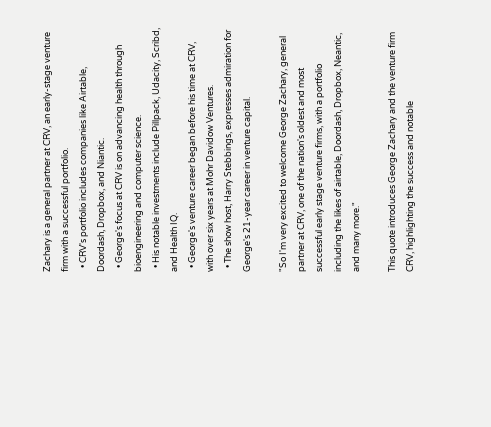Zachary is a general partner at CRV, an early-stage venture firm with a successful portfolio.
  • CRV's portfolio includes companies like Airtable, Doordash, Dropbox, and Niantic.
  • George's focus at CRV is on advancing health through bioengineering and computer science.
  • His notable investments include Pillpack, Udacity, Scribd, and Health IQ.
  • George's venture career began before his time at CRV, with over six years at Mohr Davidow Ventures.
  • The show host, Harry Stebbings, expresses admiration for George's 21-year career in venture capital.

"So I'm very excited to welcome George Zachary, general partner at CRV, one of the nation's oldest and most successful early stage venture firms, with a portfolio including the likes of airtable, Doordash, Dropbox, Neantic, and many more."

This quote introduces George Zachary and the venture firm CRV, highlighting the success and notable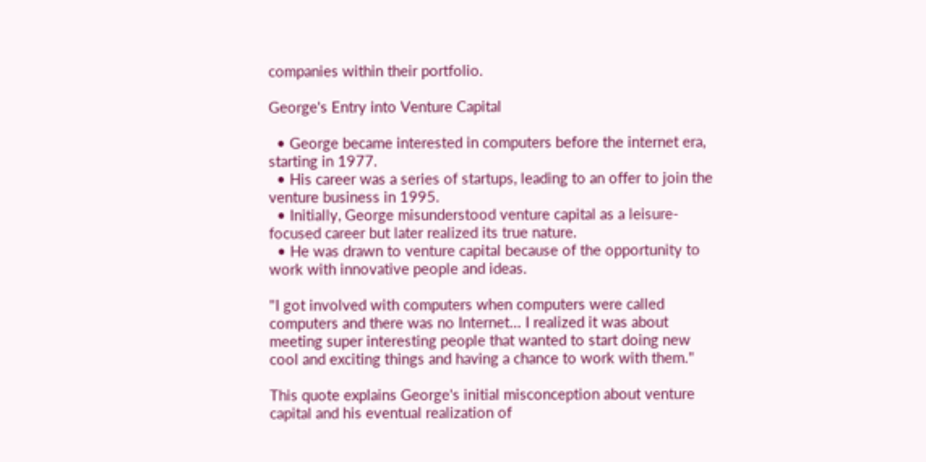companies within their portfolio.

George's Entry into Venture Capital

  • George became interested in computers before the internet era, starting in 1977.
  • His career was a series of startups, leading to an offer to join the venture business in 1995.
  • Initially, George misunderstood venture capital as a leisure-focused career but later realized its true nature.
  • He was drawn to venture capital because of the opportunity to work with innovative people and ideas.

"I got involved with computers when computers were called computers and there was no Internet... I realized it was about meeting super interesting people that wanted to start doing new cool and exciting things and having a chance to work with them."

This quote explains George's initial misconception about venture capital and his eventual realization of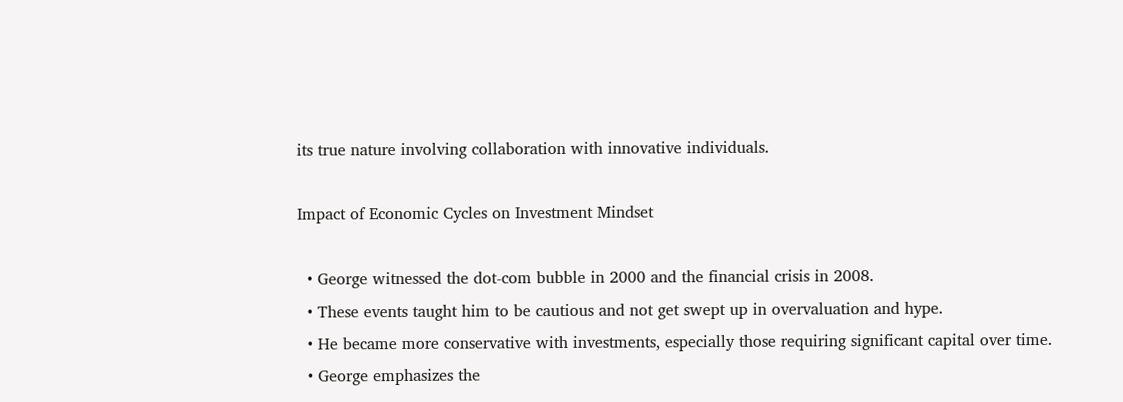its true nature involving collaboration with innovative individuals.

Impact of Economic Cycles on Investment Mindset

  • George witnessed the dot-com bubble in 2000 and the financial crisis in 2008.
  • These events taught him to be cautious and not get swept up in overvaluation and hype.
  • He became more conservative with investments, especially those requiring significant capital over time.
  • George emphasizes the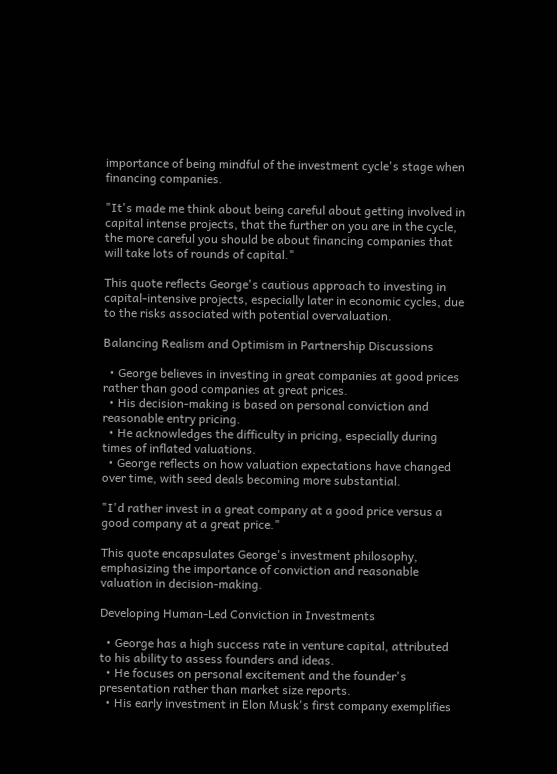importance of being mindful of the investment cycle's stage when financing companies.

"It's made me think about being careful about getting involved in capital intense projects, that the further on you are in the cycle, the more careful you should be about financing companies that will take lots of rounds of capital."

This quote reflects George's cautious approach to investing in capital-intensive projects, especially later in economic cycles, due to the risks associated with potential overvaluation.

Balancing Realism and Optimism in Partnership Discussions

  • George believes in investing in great companies at good prices rather than good companies at great prices.
  • His decision-making is based on personal conviction and reasonable entry pricing.
  • He acknowledges the difficulty in pricing, especially during times of inflated valuations.
  • George reflects on how valuation expectations have changed over time, with seed deals becoming more substantial.

"I'd rather invest in a great company at a good price versus a good company at a great price."

This quote encapsulates George's investment philosophy, emphasizing the importance of conviction and reasonable valuation in decision-making.

Developing Human-Led Conviction in Investments

  • George has a high success rate in venture capital, attributed to his ability to assess founders and ideas.
  • He focuses on personal excitement and the founder's presentation rather than market size reports.
  • His early investment in Elon Musk's first company exemplifies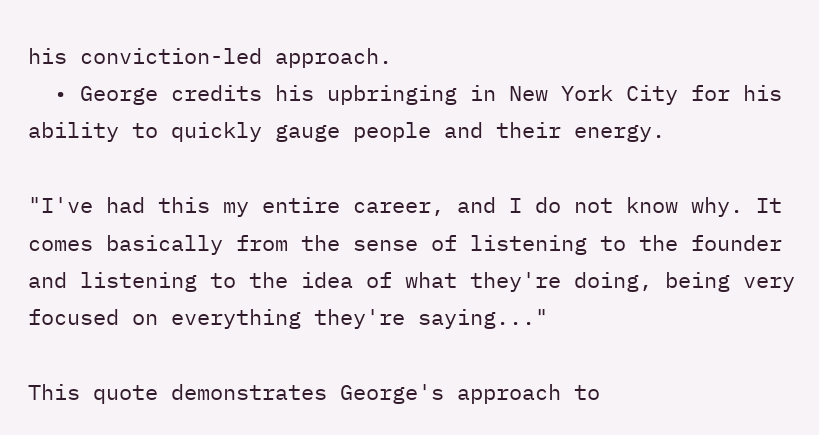his conviction-led approach.
  • George credits his upbringing in New York City for his ability to quickly gauge people and their energy.

"I've had this my entire career, and I do not know why. It comes basically from the sense of listening to the founder and listening to the idea of what they're doing, being very focused on everything they're saying..."

This quote demonstrates George's approach to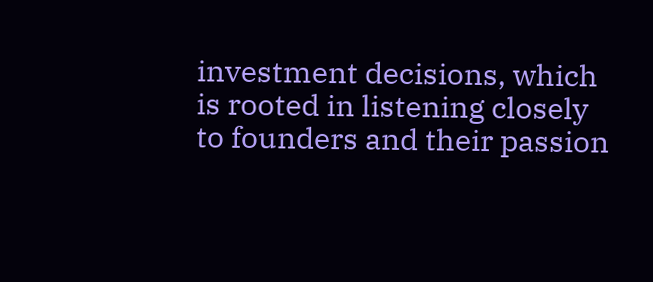investment decisions, which is rooted in listening closely to founders and their passion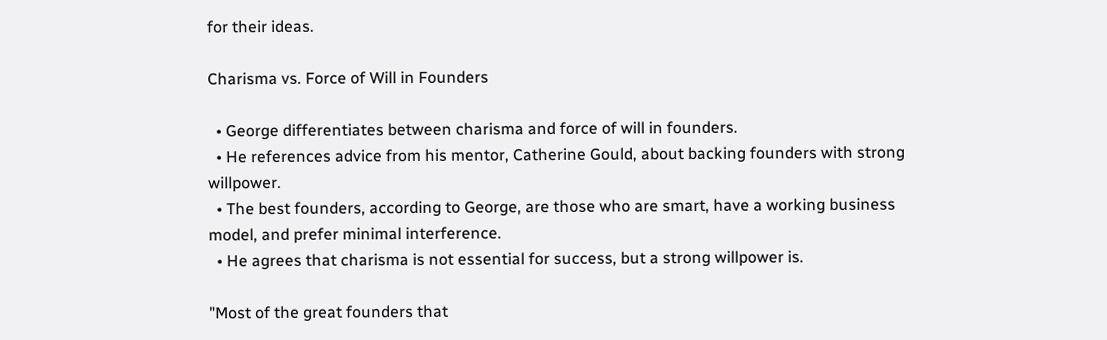for their ideas.

Charisma vs. Force of Will in Founders

  • George differentiates between charisma and force of will in founders.
  • He references advice from his mentor, Catherine Gould, about backing founders with strong willpower.
  • The best founders, according to George, are those who are smart, have a working business model, and prefer minimal interference.
  • He agrees that charisma is not essential for success, but a strong willpower is.

"Most of the great founders that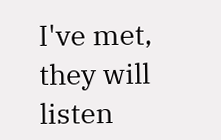I've met, they will listen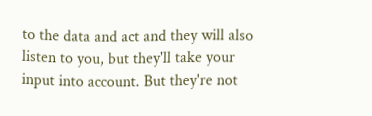to the data and act and they will also listen to you, but they'll take your input into account. But they're not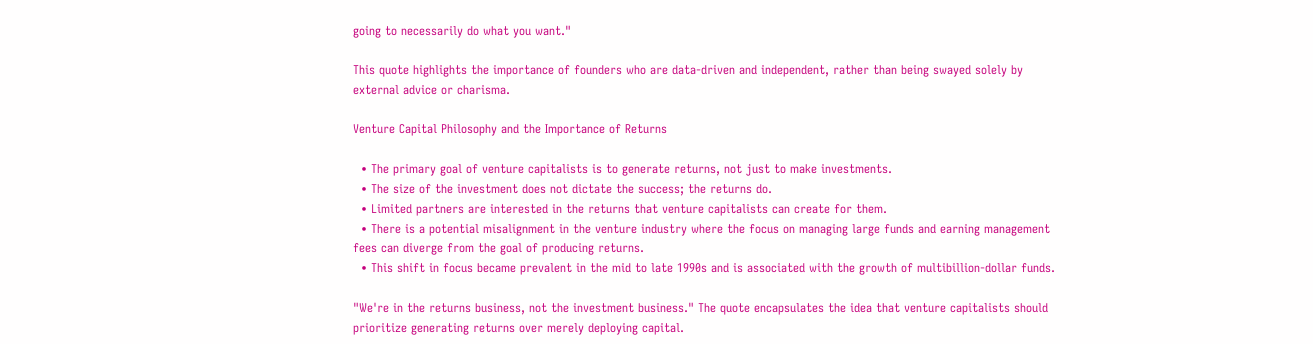going to necessarily do what you want."

This quote highlights the importance of founders who are data-driven and independent, rather than being swayed solely by external advice or charisma.

Venture Capital Philosophy and the Importance of Returns

  • The primary goal of venture capitalists is to generate returns, not just to make investments.
  • The size of the investment does not dictate the success; the returns do.
  • Limited partners are interested in the returns that venture capitalists can create for them.
  • There is a potential misalignment in the venture industry where the focus on managing large funds and earning management fees can diverge from the goal of producing returns.
  • This shift in focus became prevalent in the mid to late 1990s and is associated with the growth of multibillion-dollar funds.

"We're in the returns business, not the investment business." The quote encapsulates the idea that venture capitalists should prioritize generating returns over merely deploying capital.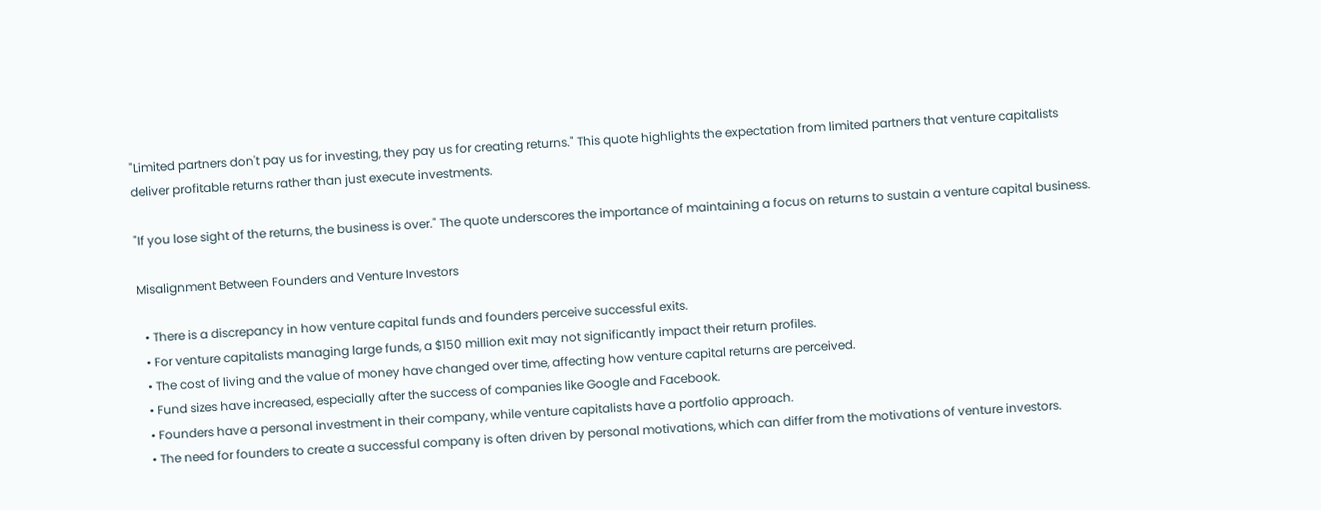"Limited partners don't pay us for investing, they pay us for creating returns." This quote highlights the expectation from limited partners that venture capitalists deliver profitable returns rather than just execute investments.

"If you lose sight of the returns, the business is over." The quote underscores the importance of maintaining a focus on returns to sustain a venture capital business.

Misalignment Between Founders and Venture Investors

  • There is a discrepancy in how venture capital funds and founders perceive successful exits.
  • For venture capitalists managing large funds, a $150 million exit may not significantly impact their return profiles.
  • The cost of living and the value of money have changed over time, affecting how venture capital returns are perceived.
  • Fund sizes have increased, especially after the success of companies like Google and Facebook.
  • Founders have a personal investment in their company, while venture capitalists have a portfolio approach.
  • The need for founders to create a successful company is often driven by personal motivations, which can differ from the motivations of venture investors.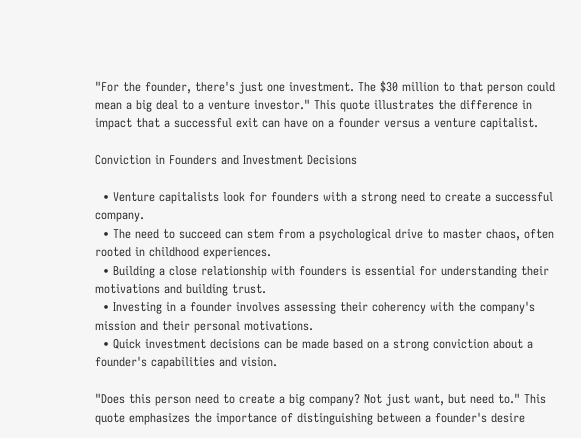"For the founder, there's just one investment. The $30 million to that person could mean a big deal to a venture investor." This quote illustrates the difference in impact that a successful exit can have on a founder versus a venture capitalist.

Conviction in Founders and Investment Decisions

  • Venture capitalists look for founders with a strong need to create a successful company.
  • The need to succeed can stem from a psychological drive to master chaos, often rooted in childhood experiences.
  • Building a close relationship with founders is essential for understanding their motivations and building trust.
  • Investing in a founder involves assessing their coherency with the company's mission and their personal motivations.
  • Quick investment decisions can be made based on a strong conviction about a founder's capabilities and vision.

"Does this person need to create a big company? Not just want, but need to." This quote emphasizes the importance of distinguishing between a founder's desire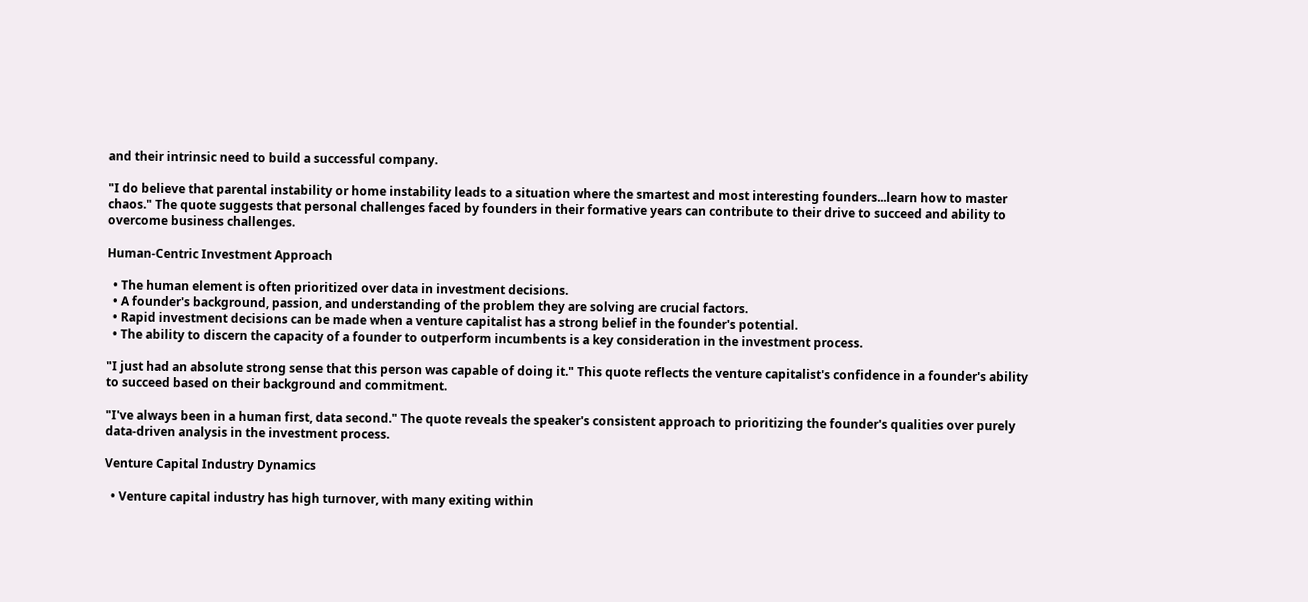and their intrinsic need to build a successful company.

"I do believe that parental instability or home instability leads to a situation where the smartest and most interesting founders...learn how to master chaos." The quote suggests that personal challenges faced by founders in their formative years can contribute to their drive to succeed and ability to overcome business challenges.

Human-Centric Investment Approach

  • The human element is often prioritized over data in investment decisions.
  • A founder's background, passion, and understanding of the problem they are solving are crucial factors.
  • Rapid investment decisions can be made when a venture capitalist has a strong belief in the founder's potential.
  • The ability to discern the capacity of a founder to outperform incumbents is a key consideration in the investment process.

"I just had an absolute strong sense that this person was capable of doing it." This quote reflects the venture capitalist's confidence in a founder's ability to succeed based on their background and commitment.

"I've always been in a human first, data second." The quote reveals the speaker's consistent approach to prioritizing the founder's qualities over purely data-driven analysis in the investment process.

Venture Capital Industry Dynamics

  • Venture capital industry has high turnover, with many exiting within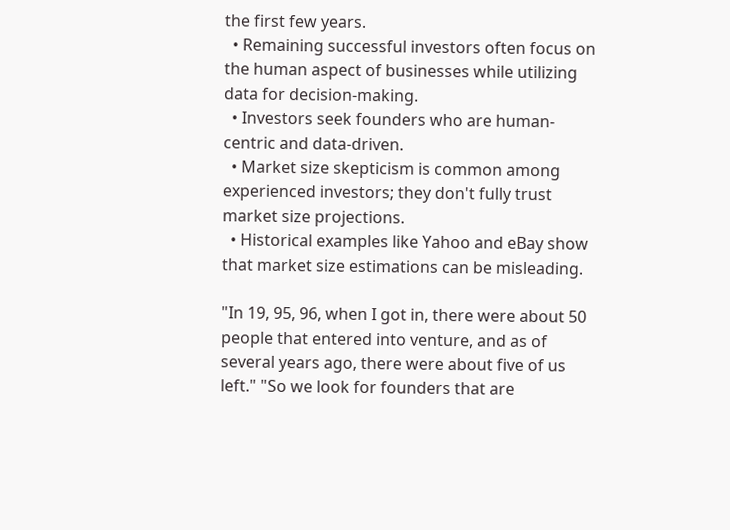the first few years.
  • Remaining successful investors often focus on the human aspect of businesses while utilizing data for decision-making.
  • Investors seek founders who are human-centric and data-driven.
  • Market size skepticism is common among experienced investors; they don't fully trust market size projections.
  • Historical examples like Yahoo and eBay show that market size estimations can be misleading.

"In 19, 95, 96, when I got in, there were about 50 people that entered into venture, and as of several years ago, there were about five of us left." "So we look for founders that are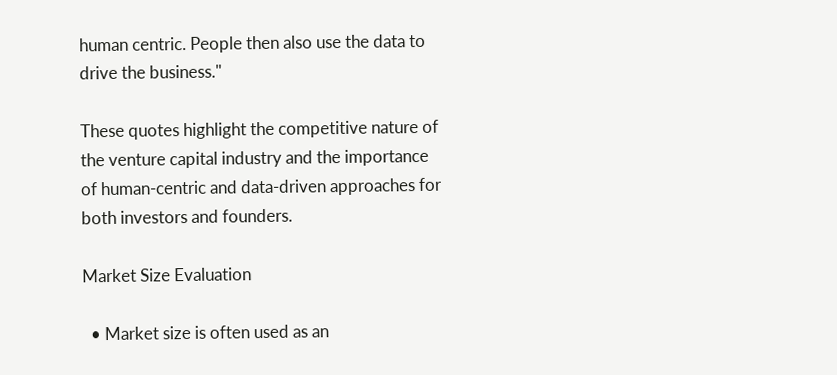human centric. People then also use the data to drive the business."

These quotes highlight the competitive nature of the venture capital industry and the importance of human-centric and data-driven approaches for both investors and founders.

Market Size Evaluation

  • Market size is often used as an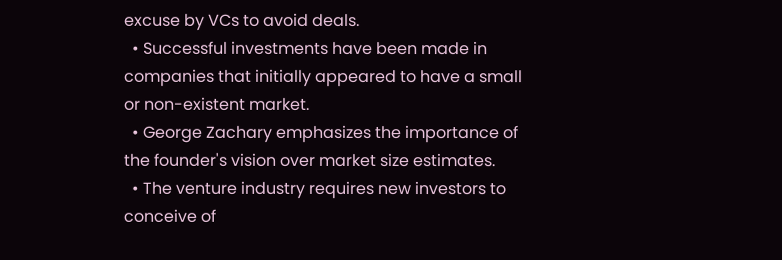excuse by VCs to avoid deals.
  • Successful investments have been made in companies that initially appeared to have a small or non-existent market.
  • George Zachary emphasizes the importance of the founder's vision over market size estimates.
  • The venture industry requires new investors to conceive of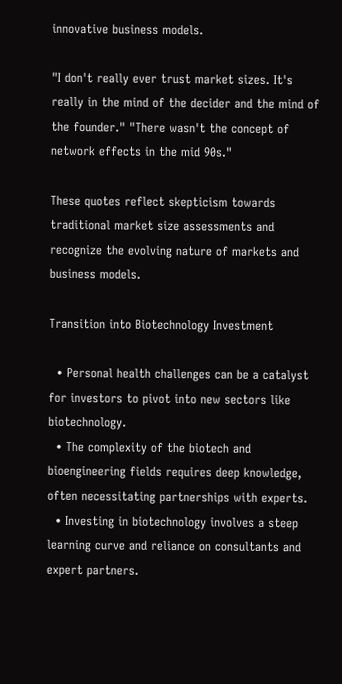innovative business models.

"I don't really ever trust market sizes. It's really in the mind of the decider and the mind of the founder." "There wasn't the concept of network effects in the mid 90s."

These quotes reflect skepticism towards traditional market size assessments and recognize the evolving nature of markets and business models.

Transition into Biotechnology Investment

  • Personal health challenges can be a catalyst for investors to pivot into new sectors like biotechnology.
  • The complexity of the biotech and bioengineering fields requires deep knowledge, often necessitating partnerships with experts.
  • Investing in biotechnology involves a steep learning curve and reliance on consultants and expert partners.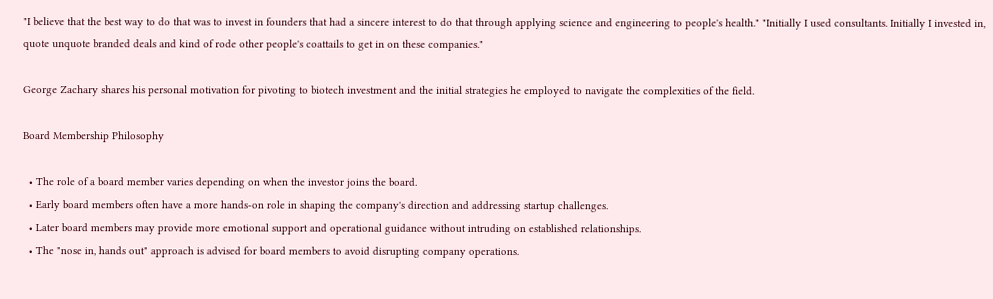"I believe that the best way to do that was to invest in founders that had a sincere interest to do that through applying science and engineering to people's health." "Initially I used consultants. Initially I invested in, quote unquote branded deals and kind of rode other people's coattails to get in on these companies."

George Zachary shares his personal motivation for pivoting to biotech investment and the initial strategies he employed to navigate the complexities of the field.

Board Membership Philosophy

  • The role of a board member varies depending on when the investor joins the board.
  • Early board members often have a more hands-on role in shaping the company's direction and addressing startup challenges.
  • Later board members may provide more emotional support and operational guidance without intruding on established relationships.
  • The "nose in, hands out" approach is advised for board members to avoid disrupting company operations.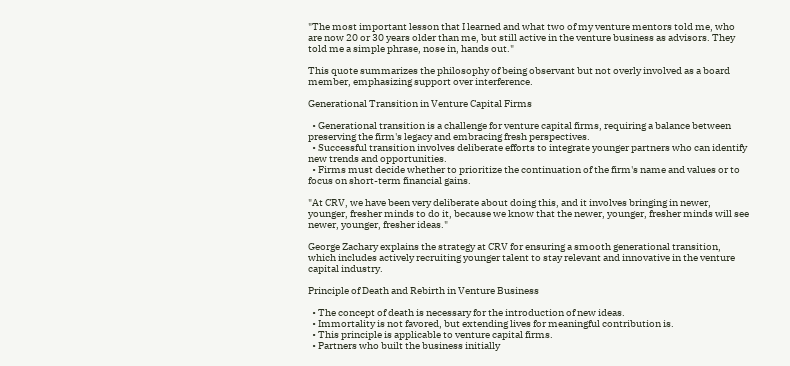"The most important lesson that I learned and what two of my venture mentors told me, who are now 20 or 30 years older than me, but still active in the venture business as advisors. They told me a simple phrase, nose in, hands out."

This quote summarizes the philosophy of being observant but not overly involved as a board member, emphasizing support over interference.

Generational Transition in Venture Capital Firms

  • Generational transition is a challenge for venture capital firms, requiring a balance between preserving the firm's legacy and embracing fresh perspectives.
  • Successful transition involves deliberate efforts to integrate younger partners who can identify new trends and opportunities.
  • Firms must decide whether to prioritize the continuation of the firm's name and values or to focus on short-term financial gains.

"At CRV, we have been very deliberate about doing this, and it involves bringing in newer, younger, fresher minds to do it, because we know that the newer, younger, fresher minds will see newer, younger, fresher ideas."

George Zachary explains the strategy at CRV for ensuring a smooth generational transition, which includes actively recruiting younger talent to stay relevant and innovative in the venture capital industry.

Principle of Death and Rebirth in Venture Business

  • The concept of death is necessary for the introduction of new ideas.
  • Immortality is not favored, but extending lives for meaningful contribution is.
  • This principle is applicable to venture capital firms.
  • Partners who built the business initially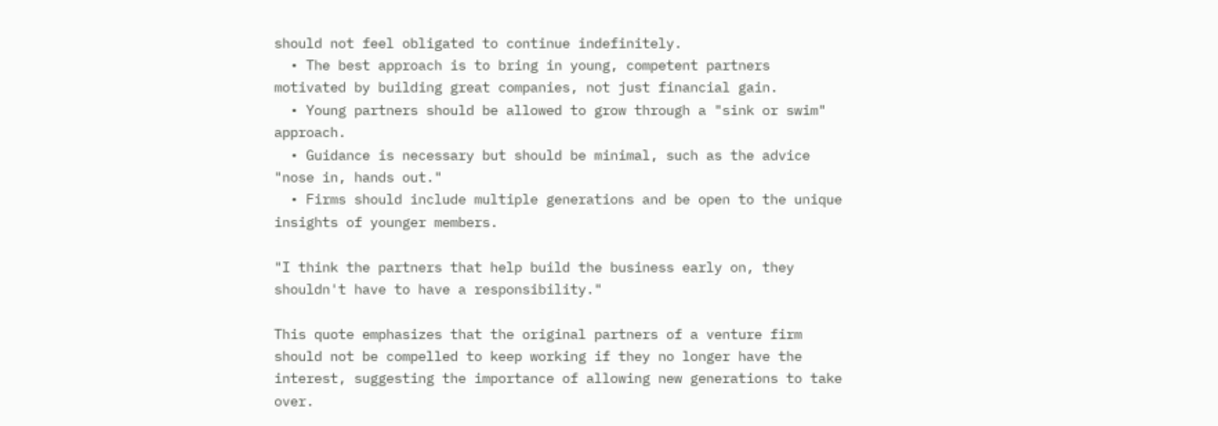should not feel obligated to continue indefinitely.
  • The best approach is to bring in young, competent partners motivated by building great companies, not just financial gain.
  • Young partners should be allowed to grow through a "sink or swim" approach.
  • Guidance is necessary but should be minimal, such as the advice "nose in, hands out."
  • Firms should include multiple generations and be open to the unique insights of younger members.

"I think the partners that help build the business early on, they shouldn't have to have a responsibility."

This quote emphasizes that the original partners of a venture firm should not be compelled to keep working if they no longer have the interest, suggesting the importance of allowing new generations to take over.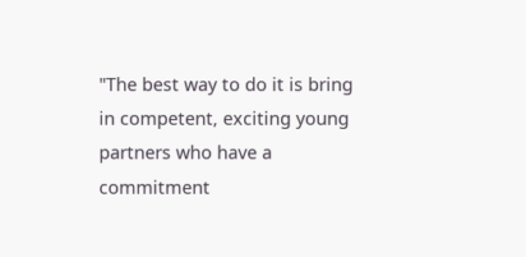"The best way to do it is bring in competent, exciting young partners who have a commitment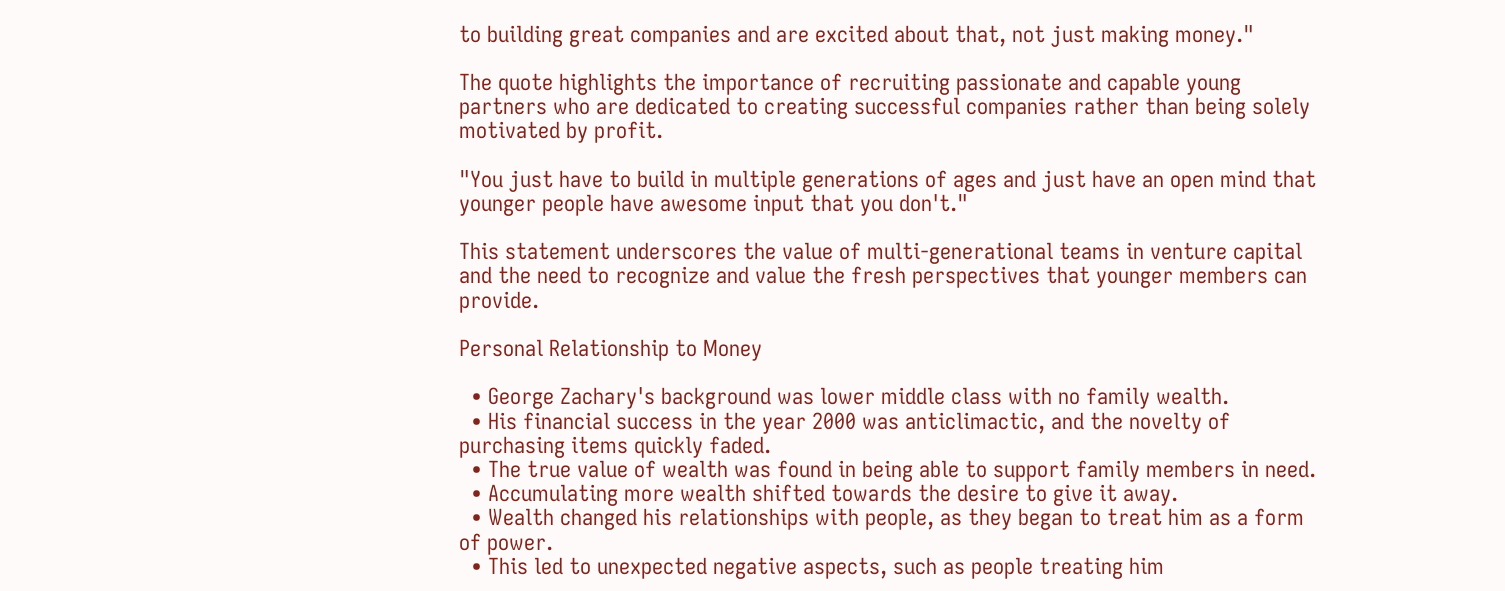to building great companies and are excited about that, not just making money."

The quote highlights the importance of recruiting passionate and capable young partners who are dedicated to creating successful companies rather than being solely motivated by profit.

"You just have to build in multiple generations of ages and just have an open mind that younger people have awesome input that you don't."

This statement underscores the value of multi-generational teams in venture capital and the need to recognize and value the fresh perspectives that younger members can provide.

Personal Relationship to Money

  • George Zachary's background was lower middle class with no family wealth.
  • His financial success in the year 2000 was anticlimactic, and the novelty of purchasing items quickly faded.
  • The true value of wealth was found in being able to support family members in need.
  • Accumulating more wealth shifted towards the desire to give it away.
  • Wealth changed his relationships with people, as they began to treat him as a form of power.
  • This led to unexpected negative aspects, such as people treating him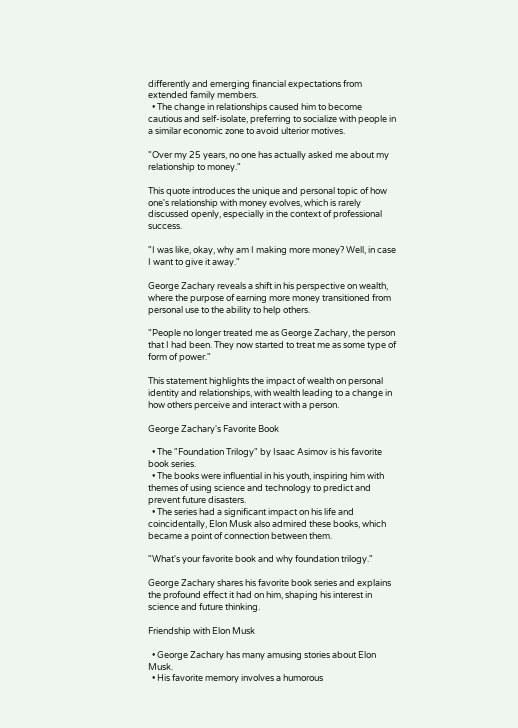differently and emerging financial expectations from extended family members.
  • The change in relationships caused him to become cautious and self-isolate, preferring to socialize with people in a similar economic zone to avoid ulterior motives.

"Over my 25 years, no one has actually asked me about my relationship to money."

This quote introduces the unique and personal topic of how one's relationship with money evolves, which is rarely discussed openly, especially in the context of professional success.

"I was like, okay, why am I making more money? Well, in case I want to give it away."

George Zachary reveals a shift in his perspective on wealth, where the purpose of earning more money transitioned from personal use to the ability to help others.

"People no longer treated me as George Zachary, the person that I had been. They now started to treat me as some type of form of power."

This statement highlights the impact of wealth on personal identity and relationships, with wealth leading to a change in how others perceive and interact with a person.

George Zachary's Favorite Book

  • The "Foundation Trilogy" by Isaac Asimov is his favorite book series.
  • The books were influential in his youth, inspiring him with themes of using science and technology to predict and prevent future disasters.
  • The series had a significant impact on his life and coincidentally, Elon Musk also admired these books, which became a point of connection between them.

"What's your favorite book and why foundation trilogy."

George Zachary shares his favorite book series and explains the profound effect it had on him, shaping his interest in science and future thinking.

Friendship with Elon Musk

  • George Zachary has many amusing stories about Elon Musk.
  • His favorite memory involves a humorous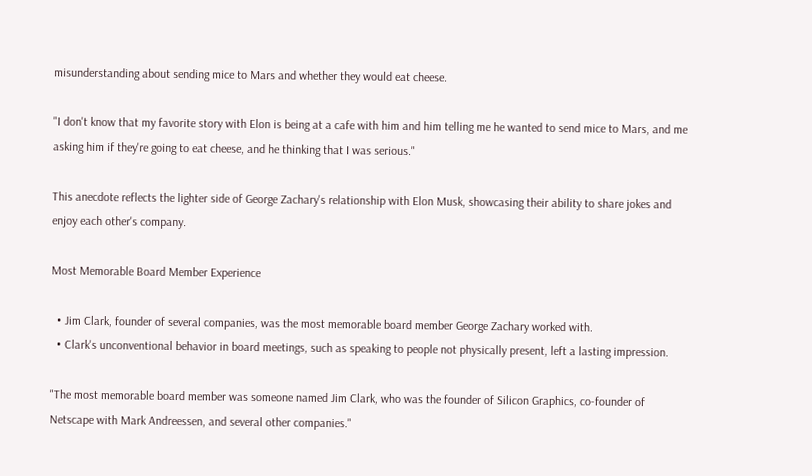misunderstanding about sending mice to Mars and whether they would eat cheese.

"I don't know that my favorite story with Elon is being at a cafe with him and him telling me he wanted to send mice to Mars, and me asking him if they're going to eat cheese, and he thinking that I was serious."

This anecdote reflects the lighter side of George Zachary's relationship with Elon Musk, showcasing their ability to share jokes and enjoy each other's company.

Most Memorable Board Member Experience

  • Jim Clark, founder of several companies, was the most memorable board member George Zachary worked with.
  • Clark's unconventional behavior in board meetings, such as speaking to people not physically present, left a lasting impression.

"The most memorable board member was someone named Jim Clark, who was the founder of Silicon Graphics, co-founder of Netscape with Mark Andreessen, and several other companies."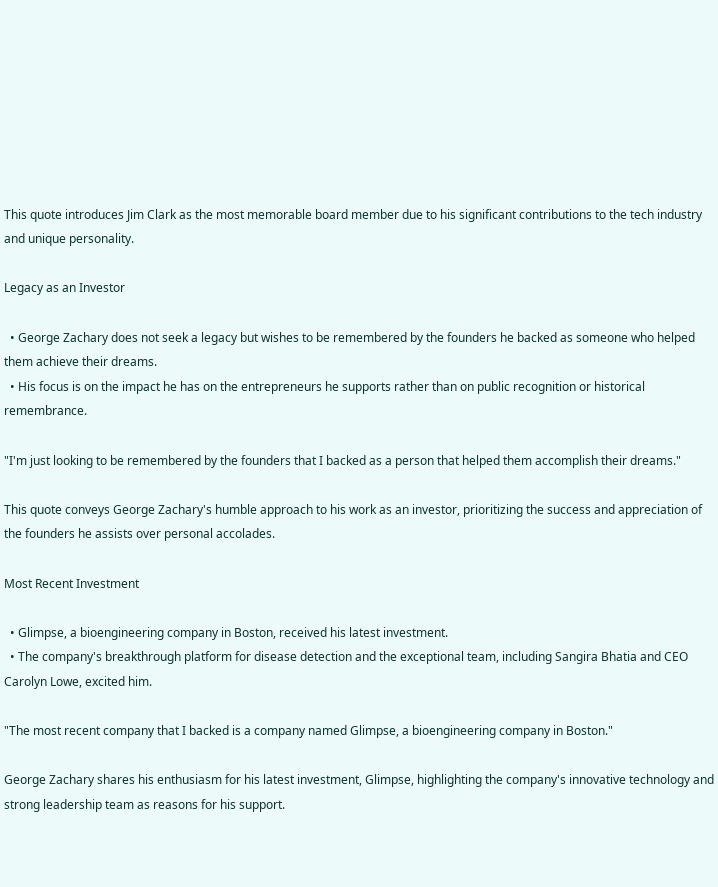This quote introduces Jim Clark as the most memorable board member due to his significant contributions to the tech industry and unique personality.

Legacy as an Investor

  • George Zachary does not seek a legacy but wishes to be remembered by the founders he backed as someone who helped them achieve their dreams.
  • His focus is on the impact he has on the entrepreneurs he supports rather than on public recognition or historical remembrance.

"I'm just looking to be remembered by the founders that I backed as a person that helped them accomplish their dreams."

This quote conveys George Zachary's humble approach to his work as an investor, prioritizing the success and appreciation of the founders he assists over personal accolades.

Most Recent Investment

  • Glimpse, a bioengineering company in Boston, received his latest investment.
  • The company's breakthrough platform for disease detection and the exceptional team, including Sangira Bhatia and CEO Carolyn Lowe, excited him.

"The most recent company that I backed is a company named Glimpse, a bioengineering company in Boston."

George Zachary shares his enthusiasm for his latest investment, Glimpse, highlighting the company's innovative technology and strong leadership team as reasons for his support.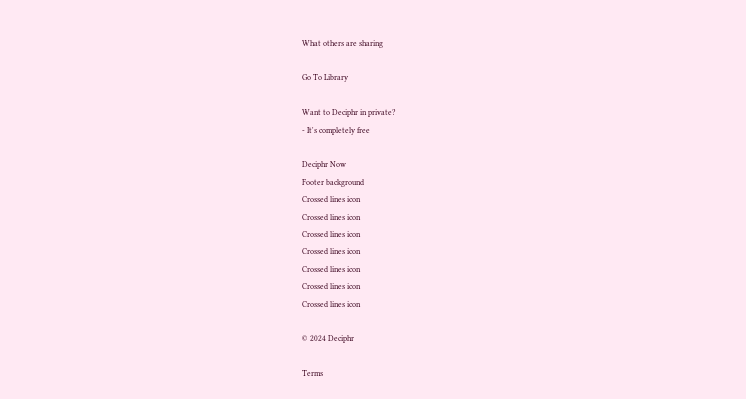What others are sharing

Go To Library

Want to Deciphr in private?
- It's completely free

Deciphr Now
Footer background
Crossed lines icon
Crossed lines icon
Crossed lines icon
Crossed lines icon
Crossed lines icon
Crossed lines icon
Crossed lines icon

© 2024 Deciphr

Terms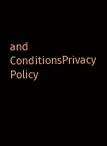and ConditionsPrivacy Policy